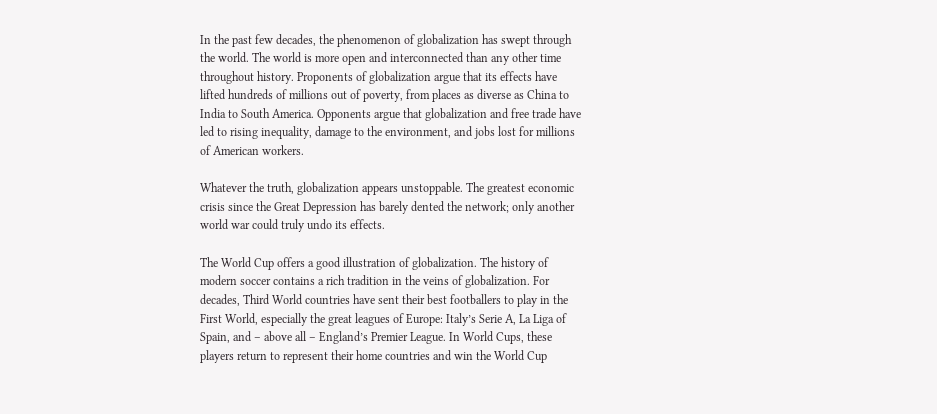In the past few decades, the phenomenon of globalization has swept through the world. The world is more open and interconnected than any other time throughout history. Proponents of globalization argue that its effects have lifted hundreds of millions out of poverty, from places as diverse as China to India to South America. Opponents argue that globalization and free trade have led to rising inequality, damage to the environment, and jobs lost for millions of American workers.

Whatever the truth, globalization appears unstoppable. The greatest economic crisis since the Great Depression has barely dented the network; only another world war could truly undo its effects.

The World Cup offers a good illustration of globalization. The history of modern soccer contains a rich tradition in the veins of globalization. For decades, Third World countries have sent their best footballers to play in the First World, especially the great leagues of Europe: Italy’s Serie A, La Liga of Spain, and – above all – England’s Premier League. In World Cups, these players return to represent their home countries and win the World Cup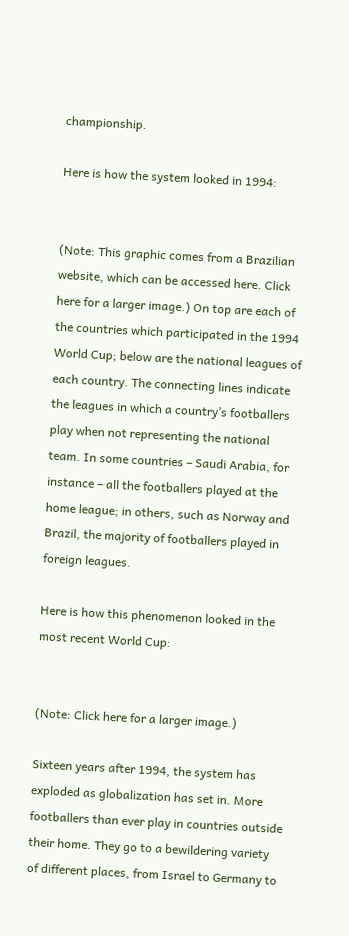championship.

Here is how the system looked in 1994:


(Note: This graphic comes from a Brazilian website, which can be accessed here. Click here for a larger image.) On top are each of the countries which participated in the 1994 World Cup; below are the national leagues of each country. The connecting lines indicate the leagues in which a country’s footballers play when not representing the national team. In some countries – Saudi Arabia, for instance – all the footballers played at the home league; in others, such as Norway and Brazil, the majority of footballers played in foreign leagues.

Here is how this phenomenon looked in the most recent World Cup:


(Note: Click here for a larger image.)

Sixteen years after 1994, the system has exploded as globalization has set in. More footballers than ever play in countries outside their home. They go to a bewildering variety of different places, from Israel to Germany to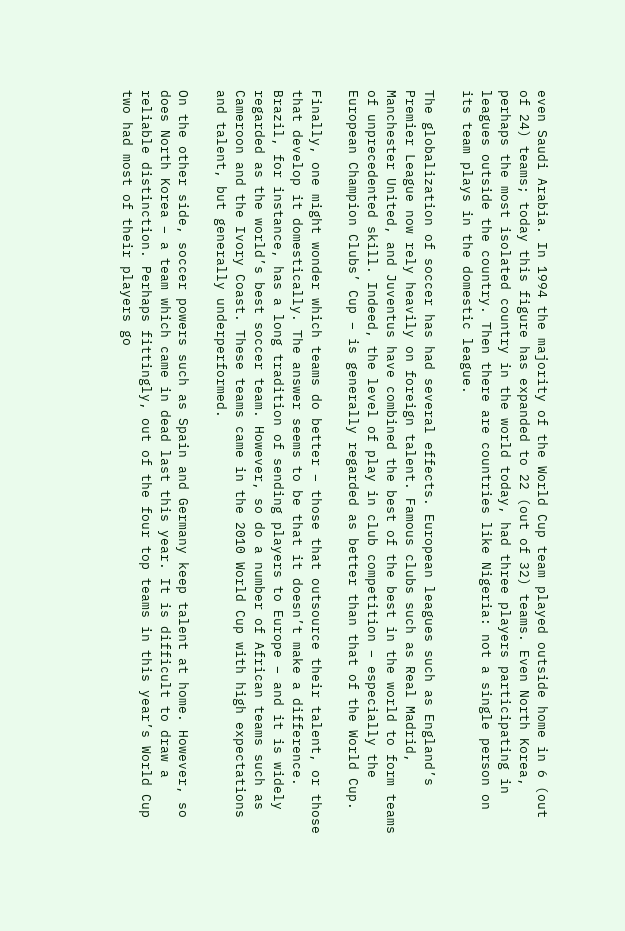even Saudi Arabia. In 1994 the majority of the World Cup team played outside home in 6 (out of 24) teams; today this figure has expanded to 22 (out of 32) teams. Even North Korea, perhaps the most isolated country in the world today, had three players participating in leagues outside the country. Then there are countries like Nigeria: not a single person on its team plays in the domestic league.

The globalization of soccer has had several effects. European leagues such as England’s Premier League now rely heavily on foreign talent. Famous clubs such as Real Madrid, Manchester United, and Juventus have combined the best of the best in the world to form teams of unprecedented skill. Indeed, the level of play in club competition – especially the European Champion Clubs’ Cup – is generally regarded as better than that of the World Cup.

Finally, one might wonder which teams do better – those that outsource their talent, or those that develop it domestically. The answer seems to be that it doesn’t make a difference. Brazil, for instance, has a long tradition of sending players to Europe – and it is widely regarded as the world’s best soccer team. However, so do a number of African teams such as Cameroon and the Ivory Coast. These teams came in the 2010 World Cup with high expectations and talent, but generally underperformed.

On the other side, soccer powers such as Spain and Germany keep talent at home. However, so does North Korea – a team which came in dead last this year. It is difficult to draw a reliable distinction. Perhaps fittingly, out of the four top teams in this year’s World Cup two had most of their players go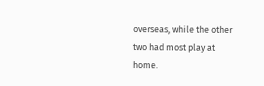overseas, while the other two had most play at home.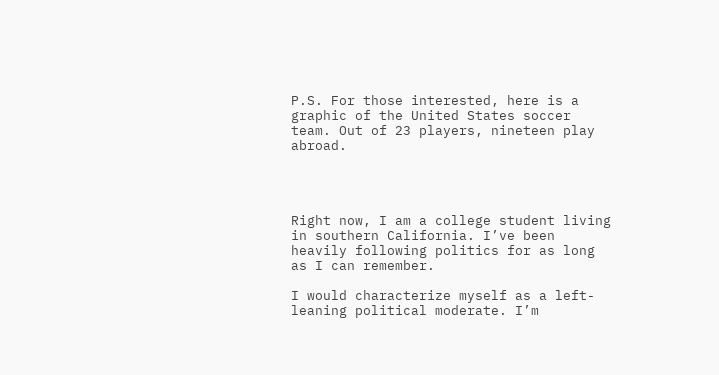P.S. For those interested, here is a graphic of the United States soccer team. Out of 23 players, nineteen play abroad.




Right now, I am a college student living in southern California. I’ve been heavily following politics for as long as I can remember.

I would characterize myself as a left-leaning political moderate. I’m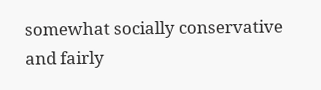somewhat socially conservative and fairly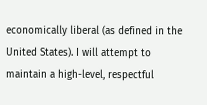economically liberal (as defined in the United States). I will attempt to maintain a high-level, respectful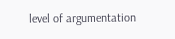level of argumentation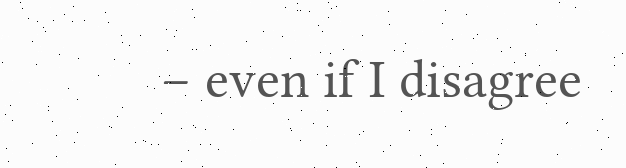– even if I disagree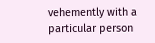vehemently with a particular person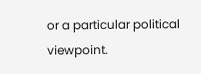or a particular political viewpoint.